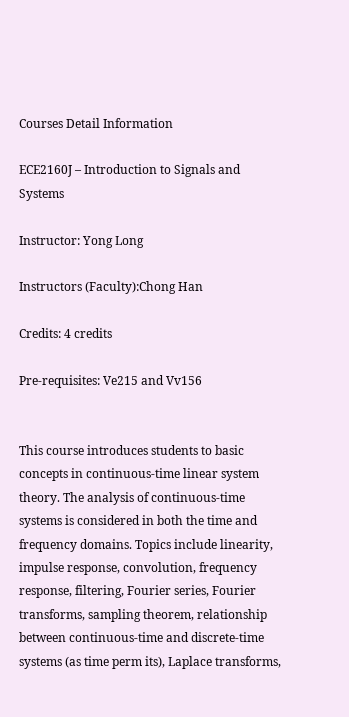Courses Detail Information

ECE2160J – Introduction to Signals and Systems

Instructor: Yong Long

Instructors (Faculty):Chong Han

Credits: 4 credits

Pre-requisites: Ve215 and Vv156


This course introduces students to basic concepts in continuous-time linear system theory. The analysis of continuous-time systems is considered in both the time and frequency domains. Topics include linearity, impulse response, convolution, frequency response, filtering, Fourier series, Fourier transforms, sampling theorem, relationship between continuous-time and discrete-time systems (as time perm its), Laplace transforms,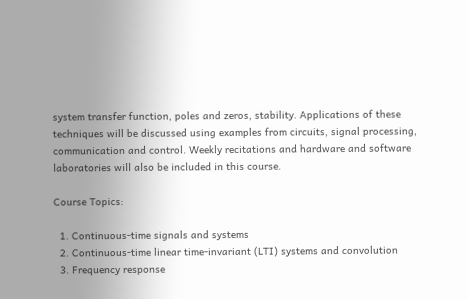system transfer function, poles and zeros, stability. Applications of these techniques will be discussed using examples from circuits, signal processing, communication and control. Weekly recitations and hardware and software laboratories will also be included in this course.

Course Topics:

  1. Continuous-time signals and systems
  2. Continuous-time linear time-invariant (LTI) systems and convolution
  3. Frequency response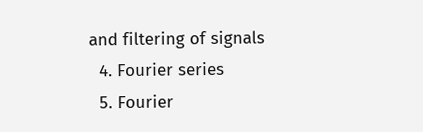and filtering of signals
  4. Fourier series
  5. Fourier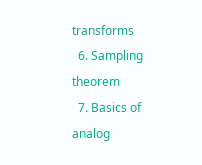transforms
  6. Sampling theorem
  7. Basics of analog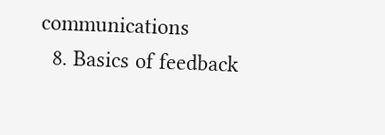communications
  8. Basics of feedback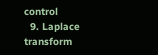control
  9. Laplace transform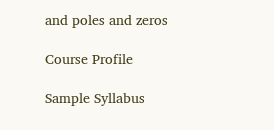and poles and zeros

Course Profile

Sample Syllabus